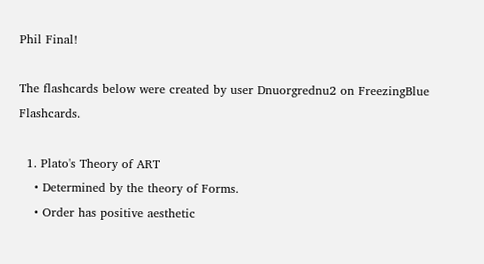Phil Final!

The flashcards below were created by user Dnuorgrednu2 on FreezingBlue Flashcards.

  1. Plato's Theory of ART
    • Determined by the theory of Forms.
    • Order has positive aesthetic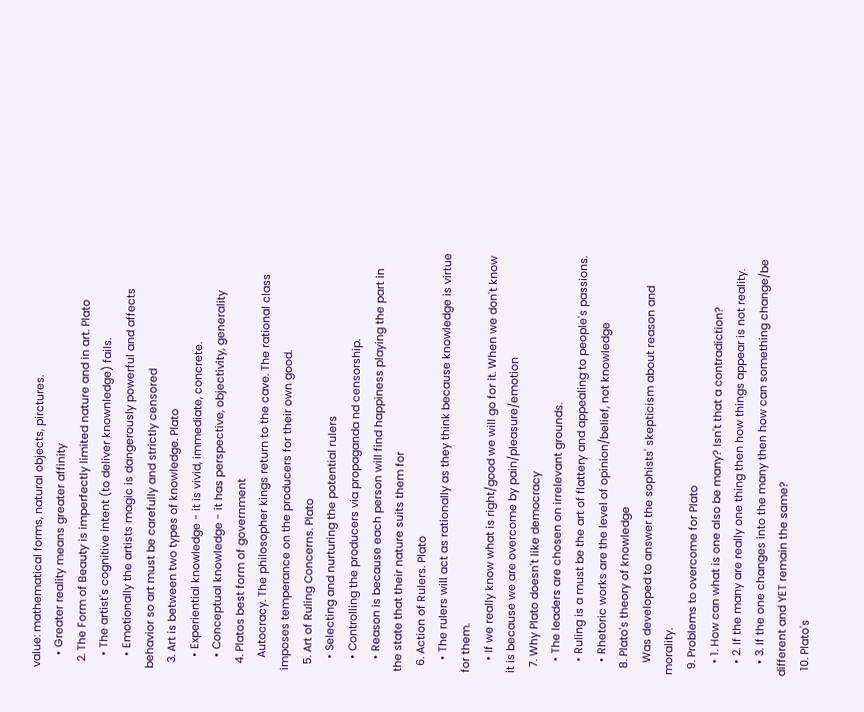value: mathematical forms, natural objects, pirctures.
    • Greater reality means greater affinity
  2. The Form of Beauty is imperfectly limited nature and in art. Plato
    • The artist's cognitive intent (to deliver knownledge) fails.
    • Emotionally the artists magic is dangerously powerful and affects behavior so art must be carefully and strictly censored
  3. Art is between two types of knowledge. Plato
    • Experiential knowledge - it is vivid, immediate, concrete.
    • Conceptual knowledge - it has perspective, objectivity, generality
  4. Platos best form of government
    Autocracy. The philosopher kings return to the cave. The rational class imposes temperance on the producers for their own good.
  5. Art of Ruling Concerns. Plato
    • Selecting and nurturing the potential rulers
    • Controlling the producers via propaganda nd censorship.
    • Reason is because each person will find happiness playing the part in the state that their nature suits them for
  6. Action of Rulers. Plato
    • The rulers will act as rationally as they think because knowledge is virtue for them.
    • If we really know what is right/good we will go for it. When we don't know it is because we are overcome by pain/pleasure/emotion
  7. Why Plato doesn't like democracy
    • The leaders are chosen on irrelevant grounds.
    • Ruling is a must be the art of flattery and appealing to people's passions.
    • Rhetoric works are the level of opinion/belief, not knowledge
  8. Plato's theory of knowledge
    Was developed to answer the sophists' skepticism about reason and morality.
  9. Problems to overcome for Plato
    • 1. How can what is one also be many? Isn't that a contradiction?
    • 2. If the many are really one thing then how things appear is not reality.
    • 3. If the one changes into the many then how can something change/be different and YET remain the same?
  10. Plato's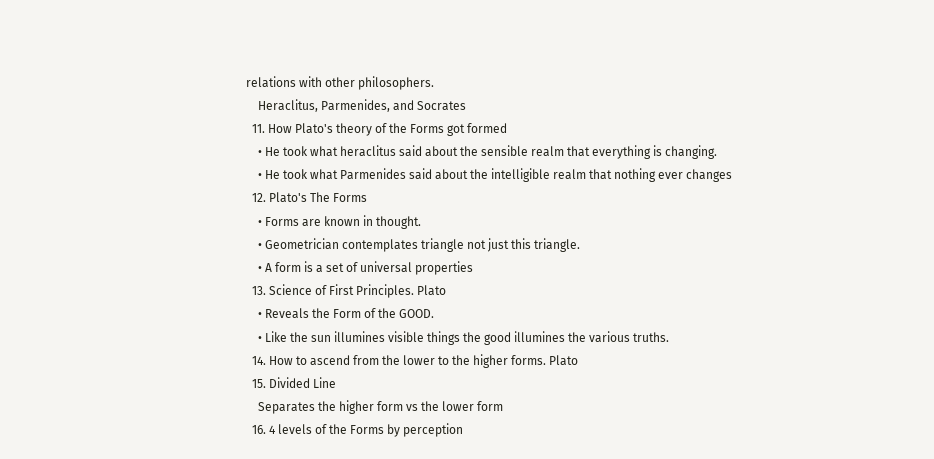relations with other philosophers.
    Heraclitus, Parmenides, and Socrates
  11. How Plato's theory of the Forms got formed
    • He took what heraclitus said about the sensible realm that everything is changing.
    • He took what Parmenides said about the intelligible realm that nothing ever changes
  12. Plato's The Forms
    • Forms are known in thought.
    • Geometrician contemplates triangle not just this triangle.
    • A form is a set of universal properties
  13. Science of First Principles. Plato
    • Reveals the Form of the GOOD.
    • Like the sun illumines visible things the good illumines the various truths.
  14. How to ascend from the lower to the higher forms. Plato
  15. Divided Line
    Separates the higher form vs the lower form
  16. 4 levels of the Forms by perception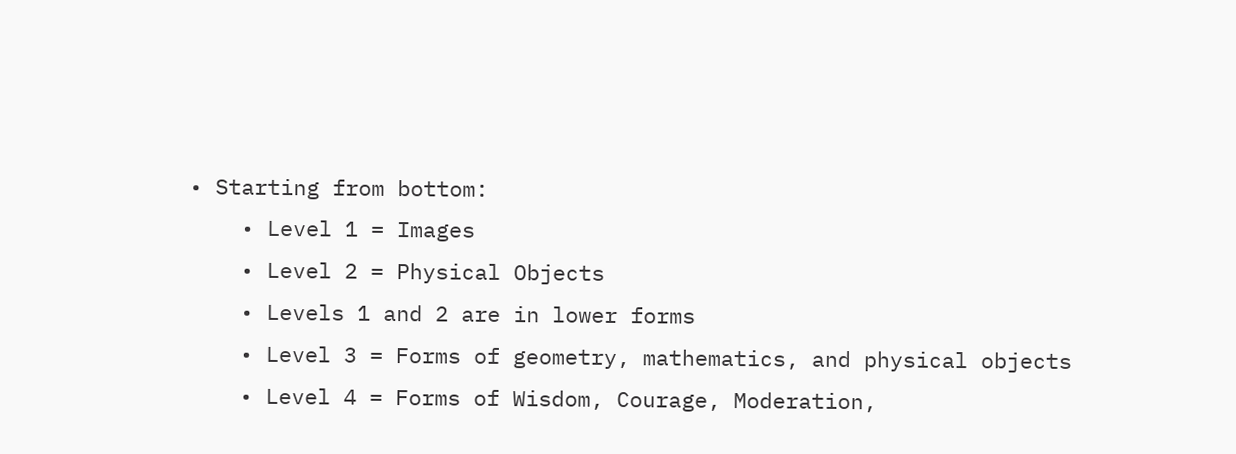• Starting from bottom:
    • Level 1 = Images
    • Level 2 = Physical Objects
    • Levels 1 and 2 are in lower forms
    • Level 3 = Forms of geometry, mathematics, and physical objects
    • Level 4 = Forms of Wisdom, Courage, Moderation,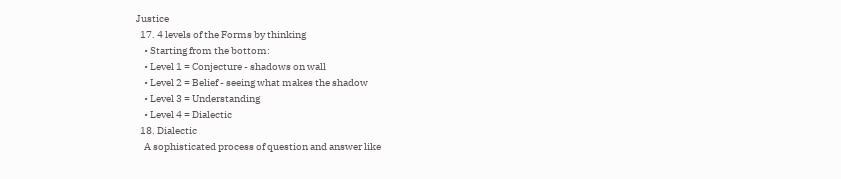Justice
  17. 4 levels of the Forms by thinking
    • Starting from the bottom:
    • Level 1 = Conjecture - shadows on wall
    • Level 2 = Belief - seeing what makes the shadow
    • Level 3 = Understanding
    • Level 4 = Dialectic
  18. Dialectic
    A sophisticated process of question and answer like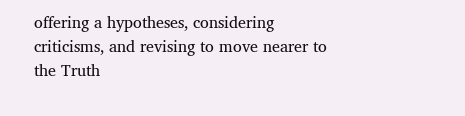offering a hypotheses, considering criticisms, and revising to move nearer to the Truth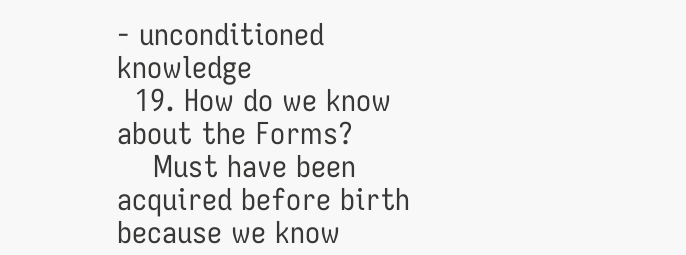- unconditioned knowledge
  19. How do we know about the Forms?
    Must have been acquired before birth because we know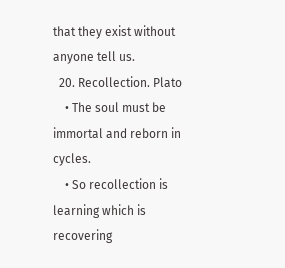that they exist without anyone tell us.
  20. Recollection. Plato
    • The soul must be immortal and reborn in cycles.
    • So recollection is learning which is recovering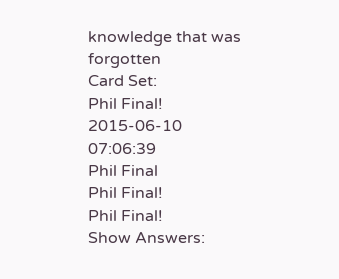knowledge that was forgotten
Card Set:
Phil Final!
2015-06-10 07:06:39
Phil Final
Phil Final!
Phil Final!
Show Answers: